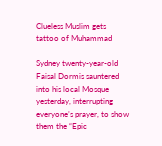Clueless Muslim gets tattoo of Muhammad

Sydney twenty-year-old Faisal Dormis sauntered into his local Mosque yesterday, interrupting everyone’s prayer, to show them the “Epic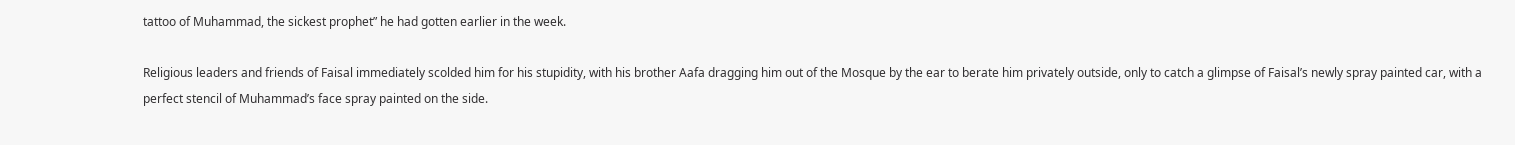tattoo of Muhammad, the sickest prophet” he had gotten earlier in the week.

Religious leaders and friends of Faisal immediately scolded him for his stupidity, with his brother Aafa dragging him out of the Mosque by the ear to berate him privately outside, only to catch a glimpse of Faisal’s newly spray painted car, with a perfect stencil of Muhammad’s face spray painted on the side.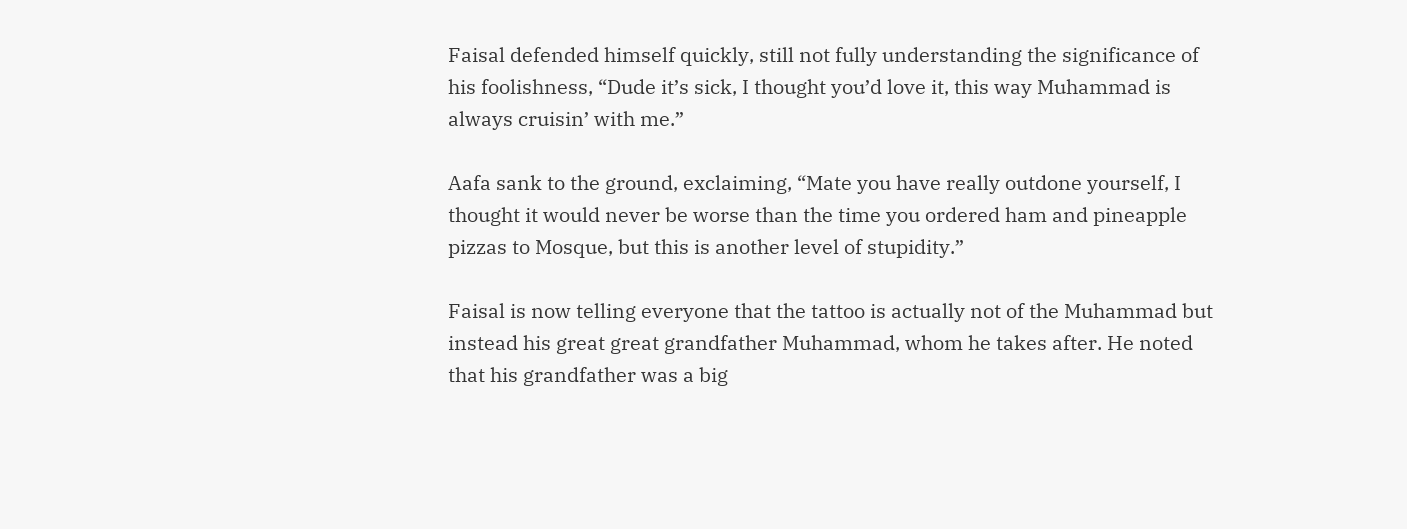Faisal defended himself quickly, still not fully understanding the significance of his foolishness, “Dude it’s sick, I thought you’d love it, this way Muhammad is always cruisin’ with me.”

Aafa sank to the ground, exclaiming, “Mate you have really outdone yourself, I thought it would never be worse than the time you ordered ham and pineapple pizzas to Mosque, but this is another level of stupidity.”

Faisal is now telling everyone that the tattoo is actually not of the Muhammad but instead his great great grandfather Muhammad, whom he takes after. He noted that his grandfather was a big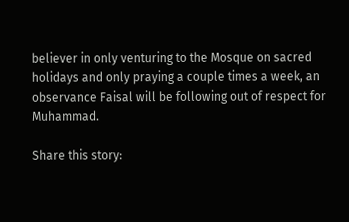believer in only venturing to the Mosque on sacred holidays and only praying a couple times a week, an observance Faisal will be following out of respect for Muhammad.

Share this story: